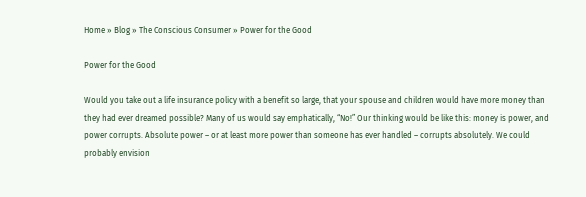Home » Blog » The Conscious Consumer » Power for the Good

Power for the Good

Would you take out a life insurance policy with a benefit so large, that your spouse and children would have more money than they had ever dreamed possible? Many of us would say emphatically, “No!” Our thinking would be like this: money is power, and power corrupts. Absolute power – or at least more power than someone has ever handled – corrupts absolutely. We could probably envision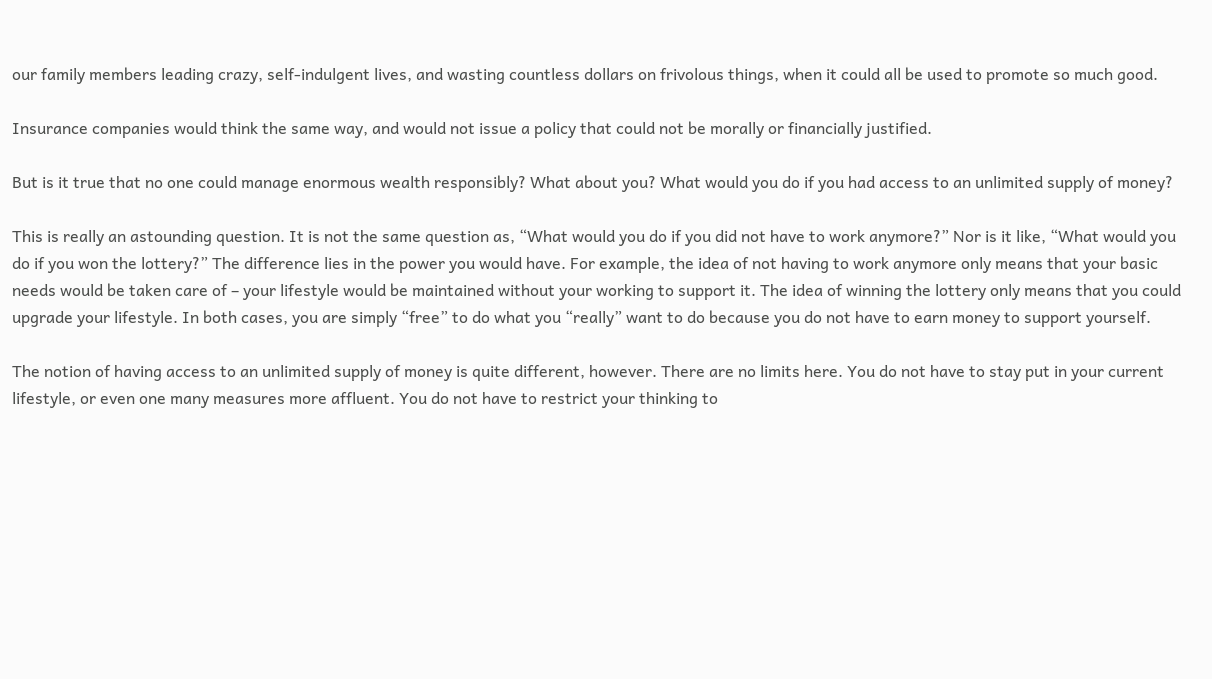our family members leading crazy, self-indulgent lives, and wasting countless dollars on frivolous things, when it could all be used to promote so much good.

Insurance companies would think the same way, and would not issue a policy that could not be morally or financially justified.

But is it true that no one could manage enormous wealth responsibly? What about you? What would you do if you had access to an unlimited supply of money?

This is really an astounding question. It is not the same question as, “What would you do if you did not have to work anymore?” Nor is it like, “What would you do if you won the lottery?” The difference lies in the power you would have. For example, the idea of not having to work anymore only means that your basic needs would be taken care of – your lifestyle would be maintained without your working to support it. The idea of winning the lottery only means that you could upgrade your lifestyle. In both cases, you are simply “free” to do what you “really” want to do because you do not have to earn money to support yourself.

The notion of having access to an unlimited supply of money is quite different, however. There are no limits here. You do not have to stay put in your current lifestyle, or even one many measures more affluent. You do not have to restrict your thinking to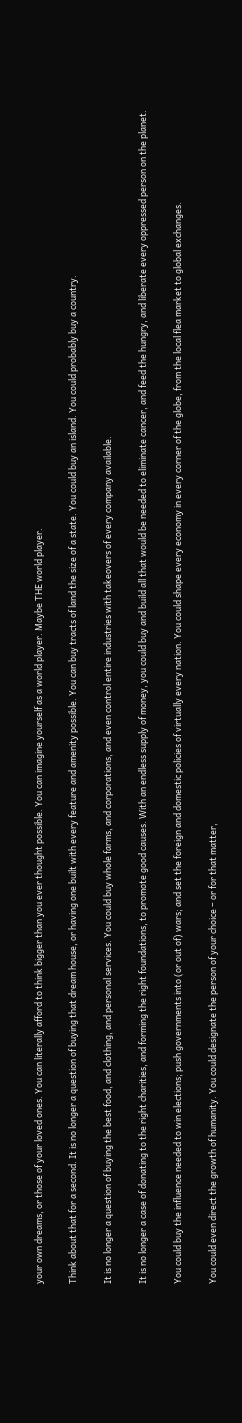your own dreams, or those of your loved ones. You can literally afford to think bigger than you ever thought possible. You can imagine yourself as a world player. Maybe THE world player.

Think about that for a second. It is no longer a question of buying that dream house, or having one built with every feature and amenity possible. You can buy tracts of land the size of a state. You could buy an island. You could probably buy a country.

It is no longer a question of buying the best food, and clothing, and personal services. You could buy whole farms, and corporations, and even control entire industries with takeovers of every company available.

It is no longer a case of donating to the right charities, and forming the right foundations, to promote good causes. With an endless supply of money, you could buy and build all that would be needed to eliminate cancer, and feed the hungry, and liberate every oppressed person on the planet.

You could buy the influence needed to win elections; push governments into (or out of) wars; and set the foreign and domestic policies of virtually every nation. You could shape every economy in every corner of the globe, from the local flea market to global exchanges.

You could even direct the growth of humanity. You could designate the person of your choice – or for that matter,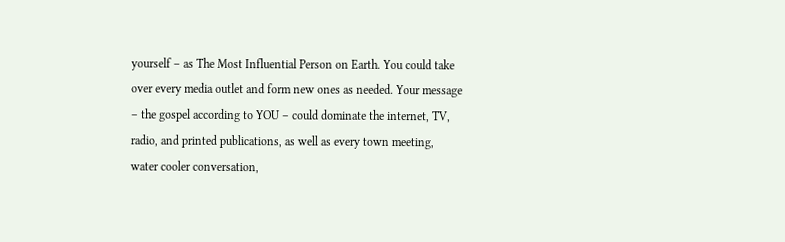yourself – as The Most Influential Person on Earth. You could take over every media outlet and form new ones as needed. Your message – the gospel according to YOU – could dominate the internet, TV, radio, and printed publications, as well as every town meeting, water cooler conversation,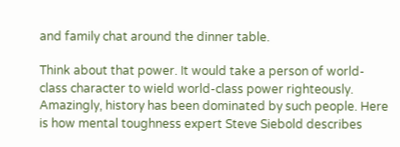and family chat around the dinner table.

Think about that power. It would take a person of world-class character to wield world-class power righteously. Amazingly, history has been dominated by such people. Here is how mental toughness expert Steve Siebold describes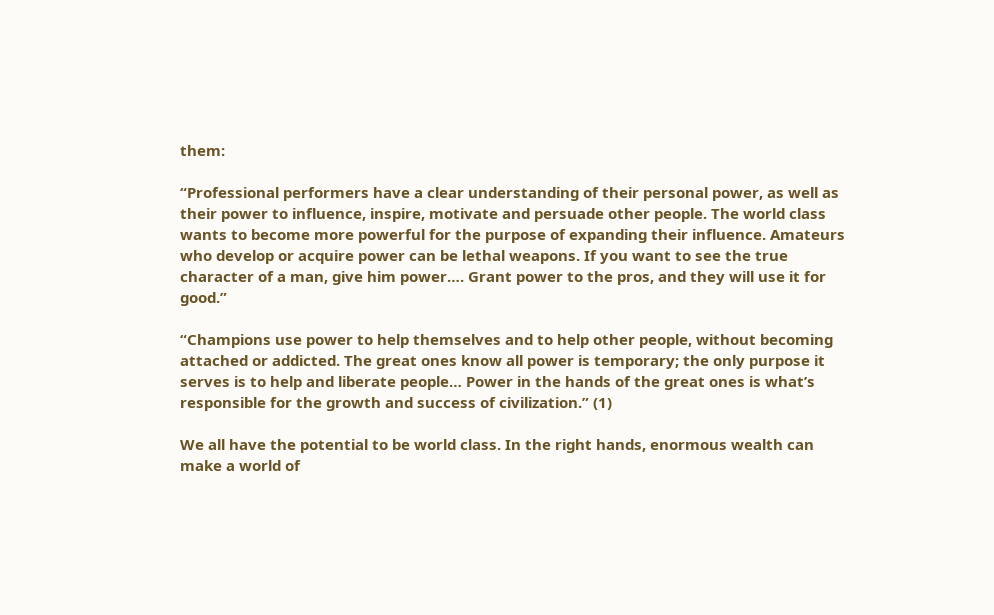them:

“Professional performers have a clear understanding of their personal power, as well as their power to influence, inspire, motivate and persuade other people. The world class wants to become more powerful for the purpose of expanding their influence. Amateurs who develop or acquire power can be lethal weapons. If you want to see the true character of a man, give him power…. Grant power to the pros, and they will use it for good.”

“Champions use power to help themselves and to help other people, without becoming attached or addicted. The great ones know all power is temporary; the only purpose it serves is to help and liberate people… Power in the hands of the great ones is what’s responsible for the growth and success of civilization.” (1)

We all have the potential to be world class. In the right hands, enormous wealth can make a world of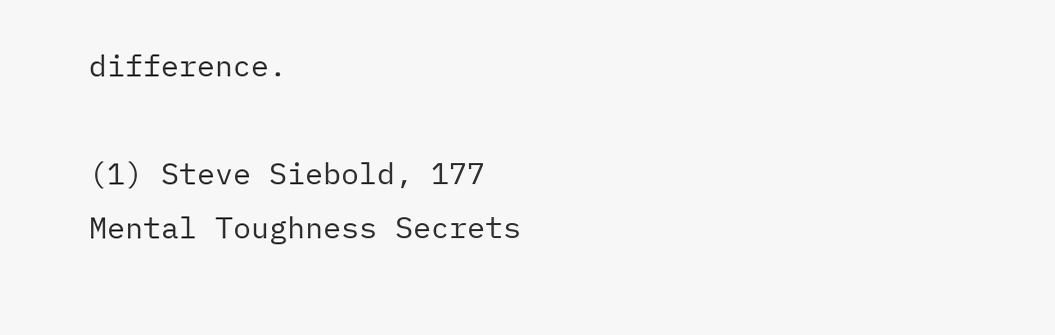difference.

(1) Steve Siebold, 177 Mental Toughness Secrets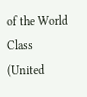of the World Class (United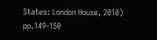States: London House, 2010) pp.149-150